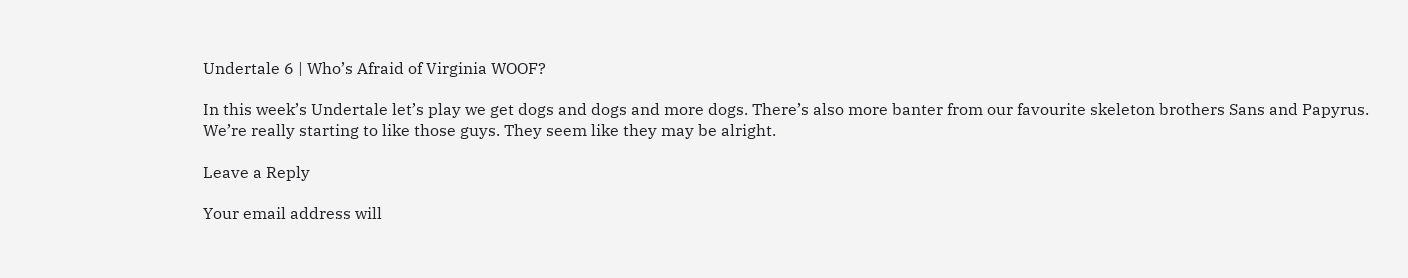Undertale 6 | Who’s Afraid of Virginia WOOF?

In this week’s Undertale let’s play we get dogs and dogs and more dogs. There’s also more banter from our favourite skeleton brothers Sans and Papyrus. We’re really starting to like those guys. They seem like they may be alright.

Leave a Reply

Your email address will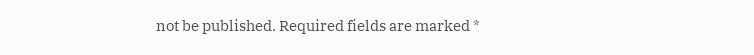not be published. Required fields are marked *